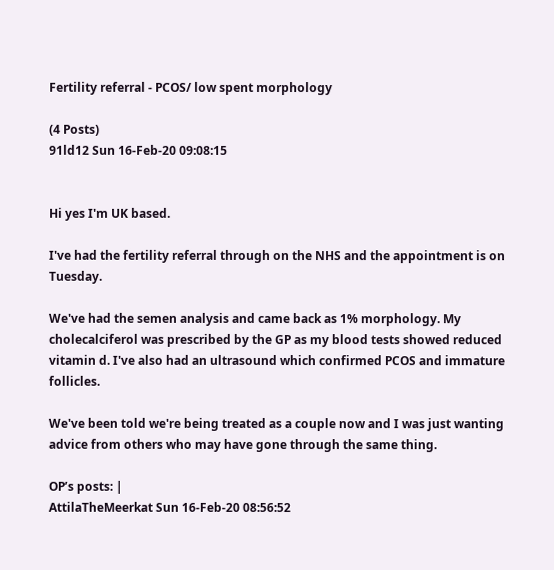Fertility referral - PCOS/ low spent morphology

(4 Posts)
91ld12 Sun 16-Feb-20 09:08:15


Hi yes I'm UK based.

I've had the fertility referral through on the NHS and the appointment is on Tuesday.

We've had the semen analysis and came back as 1% morphology. My cholecalciferol was prescribed by the GP as my blood tests showed reduced vitamin d. I've also had an ultrasound which confirmed PCOS and immature follicles.

We've been told we're being treated as a couple now and I was just wanting advice from others who may have gone through the same thing.

OP’s posts: |
AttilaTheMeerkat Sun 16-Feb-20 08:56:52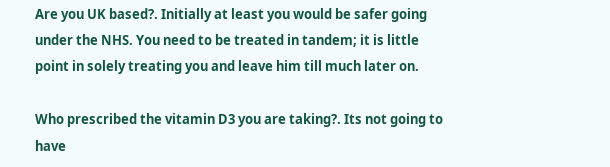Are you UK based?. Initially at least you would be safer going under the NHS. You need to be treated in tandem; it is little point in solely treating you and leave him till much later on.

Who prescribed the vitamin D3 you are taking?. Its not going to have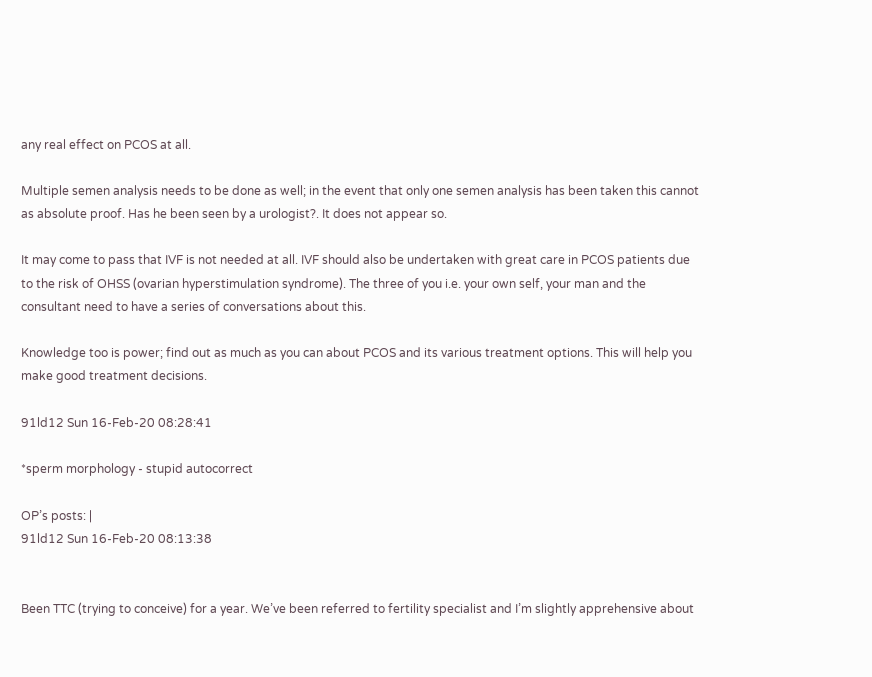any real effect on PCOS at all.

Multiple semen analysis needs to be done as well; in the event that only one semen analysis has been taken this cannot as absolute proof. Has he been seen by a urologist?. It does not appear so.

It may come to pass that IVF is not needed at all. IVF should also be undertaken with great care in PCOS patients due to the risk of OHSS (ovarian hyperstimulation syndrome). The three of you i.e. your own self, your man and the consultant need to have a series of conversations about this.

Knowledge too is power; find out as much as you can about PCOS and its various treatment options. This will help you make good treatment decisions.

91ld12 Sun 16-Feb-20 08:28:41

*sperm morphology - stupid autocorrect

OP’s posts: |
91ld12 Sun 16-Feb-20 08:13:38


Been TTC (trying to conceive) for a year. We’ve been referred to fertility specialist and I’m slightly apprehensive about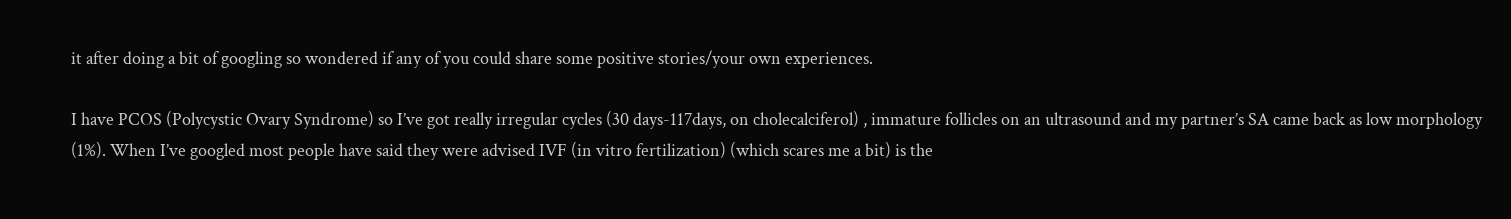it after doing a bit of googling so wondered if any of you could share some positive stories/your own experiences.

I have PCOS (Polycystic Ovary Syndrome) so I’ve got really irregular cycles (30 days-117days, on cholecalciferol) , immature follicles on an ultrasound and my partner’s SA came back as low morphology (1%). When I’ve googled most people have said they were advised IVF (in vitro fertilization) (which scares me a bit) is the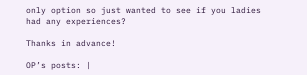only option so just wanted to see if you ladies had any experiences?

Thanks in advance!

OP’s posts: |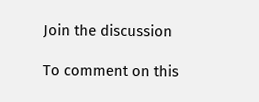Join the discussion

To comment on this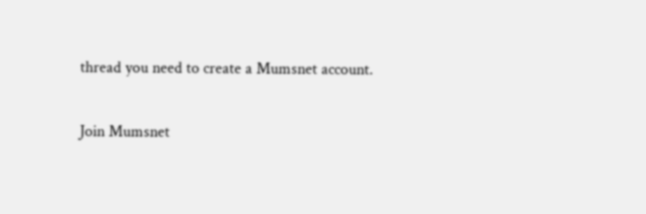thread you need to create a Mumsnet account.

Join Mumsnet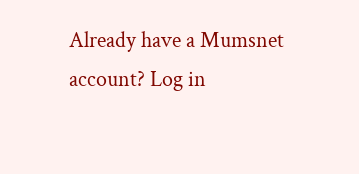Already have a Mumsnet account? Log in